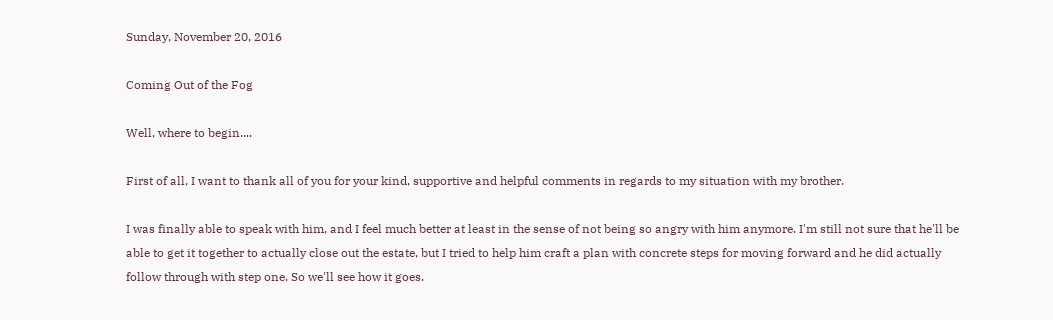Sunday, November 20, 2016

Coming Out of the Fog

Well, where to begin....

First of all, I want to thank all of you for your kind, supportive and helpful comments in regards to my situation with my brother.

I was finally able to speak with him, and I feel much better at least in the sense of not being so angry with him anymore. I'm still not sure that he'll be able to get it together to actually close out the estate, but I tried to help him craft a plan with concrete steps for moving forward and he did actually follow through with step one. So we'll see how it goes.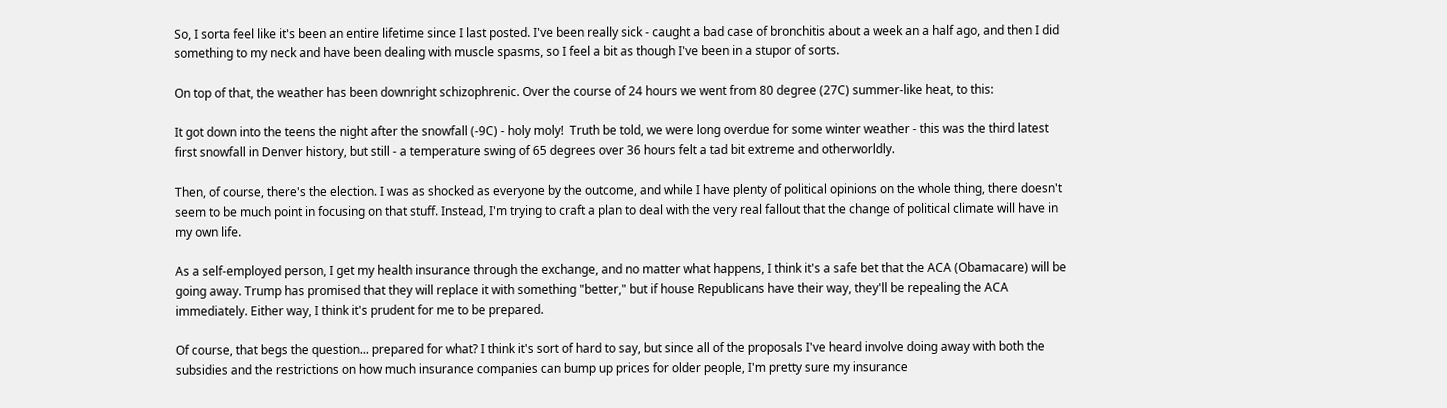So, I sorta feel like it's been an entire lifetime since I last posted. I've been really sick - caught a bad case of bronchitis about a week an a half ago, and then I did something to my neck and have been dealing with muscle spasms, so I feel a bit as though I've been in a stupor of sorts.

On top of that, the weather has been downright schizophrenic. Over the course of 24 hours we went from 80 degree (27C) summer-like heat, to this:

It got down into the teens the night after the snowfall (-9C) - holy moly!  Truth be told, we were long overdue for some winter weather - this was the third latest first snowfall in Denver history, but still - a temperature swing of 65 degrees over 36 hours felt a tad bit extreme and otherworldly.

Then, of course, there's the election. I was as shocked as everyone by the outcome, and while I have plenty of political opinions on the whole thing, there doesn't seem to be much point in focusing on that stuff. Instead, I'm trying to craft a plan to deal with the very real fallout that the change of political climate will have in my own life.

As a self-employed person, I get my health insurance through the exchange, and no matter what happens, I think it's a safe bet that the ACA (Obamacare) will be going away. Trump has promised that they will replace it with something "better," but if house Republicans have their way, they'll be repealing the ACA immediately. Either way, I think it's prudent for me to be prepared.

Of course, that begs the question... prepared for what? I think it's sort of hard to say, but since all of the proposals I've heard involve doing away with both the subsidies and the restrictions on how much insurance companies can bump up prices for older people, I'm pretty sure my insurance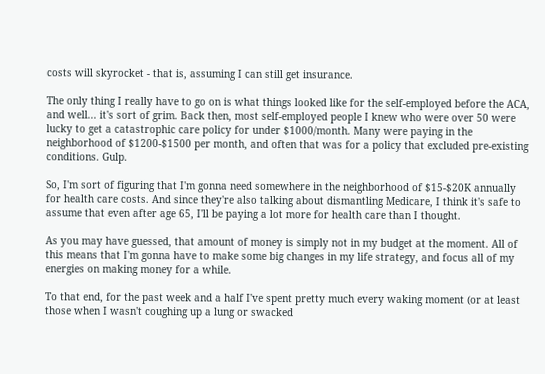costs will skyrocket - that is, assuming I can still get insurance.

The only thing I really have to go on is what things looked like for the self-employed before the ACA, and well... it's sort of grim. Back then, most self-employed people I knew who were over 50 were lucky to get a catastrophic care policy for under $1000/month. Many were paying in the neighborhood of $1200-$1500 per month, and often that was for a policy that excluded pre-existing conditions. Gulp.

So, I'm sort of figuring that I'm gonna need somewhere in the neighborhood of $15-$20K annually for health care costs. And since they're also talking about dismantling Medicare, I think it's safe to assume that even after age 65, I'll be paying a lot more for health care than I thought.

As you may have guessed, that amount of money is simply not in my budget at the moment. All of this means that I'm gonna have to make some big changes in my life strategy, and focus all of my energies on making money for a while.

To that end, for the past week and a half I've spent pretty much every waking moment (or at least those when I wasn't coughing up a lung or swacked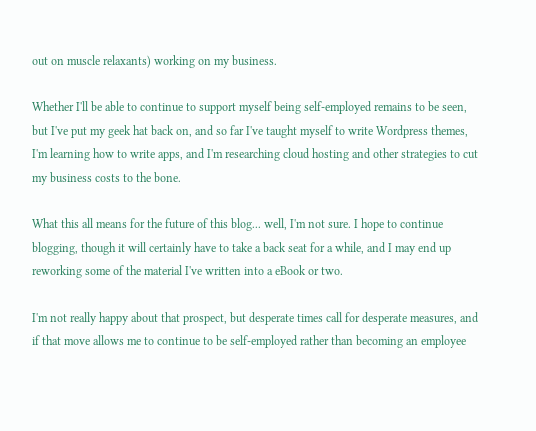out on muscle relaxants) working on my business.

Whether I'll be able to continue to support myself being self-employed remains to be seen, but I've put my geek hat back on, and so far I've taught myself to write Wordpress themes, I'm learning how to write apps, and I'm researching cloud hosting and other strategies to cut my business costs to the bone.

What this all means for the future of this blog... well, I'm not sure. I hope to continue blogging, though it will certainly have to take a back seat for a while, and I may end up reworking some of the material I've written into a eBook or two.

I'm not really happy about that prospect, but desperate times call for desperate measures, and if that move allows me to continue to be self-employed rather than becoming an employee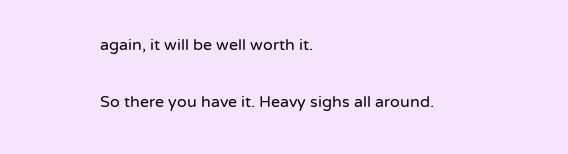again, it will be well worth it.

So there you have it. Heavy sighs all around.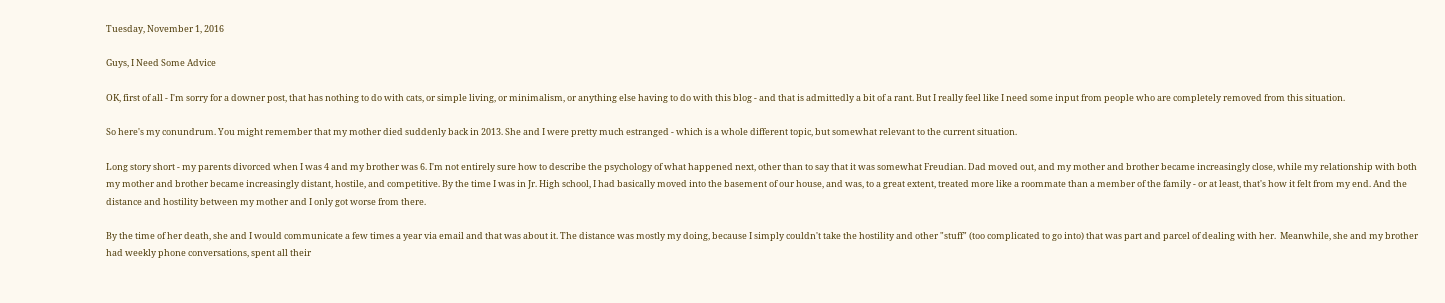Tuesday, November 1, 2016

Guys, I Need Some Advice

OK, first of all - I'm sorry for a downer post, that has nothing to do with cats, or simple living, or minimalism, or anything else having to do with this blog - and that is admittedly a bit of a rant. But I really feel like I need some input from people who are completely removed from this situation.

So here's my conundrum. You might remember that my mother died suddenly back in 2013. She and I were pretty much estranged - which is a whole different topic, but somewhat relevant to the current situation.

Long story short - my parents divorced when I was 4 and my brother was 6. I'm not entirely sure how to describe the psychology of what happened next, other than to say that it was somewhat Freudian. Dad moved out, and my mother and brother became increasingly close, while my relationship with both my mother and brother became increasingly distant, hostile, and competitive. By the time I was in Jr. High school, I had basically moved into the basement of our house, and was, to a great extent, treated more like a roommate than a member of the family - or at least, that's how it felt from my end. And the distance and hostility between my mother and I only got worse from there.

By the time of her death, she and I would communicate a few times a year via email and that was about it. The distance was mostly my doing, because I simply couldn't take the hostility and other "stuff" (too complicated to go into) that was part and parcel of dealing with her.  Meanwhile, she and my brother had weekly phone conversations, spent all their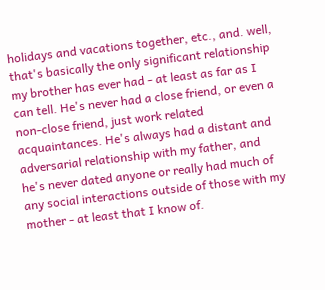holidays and vacations together, etc., and. well, that's basically the only significant relationship my brother has ever had - at least as far as I can tell. He's never had a close friend, or even a non-close friend, just work related acquaintances. He's always had a distant and adversarial relationship with my father, and he's never dated anyone or really had much of any social interactions outside of those with my mother - at least that I know of.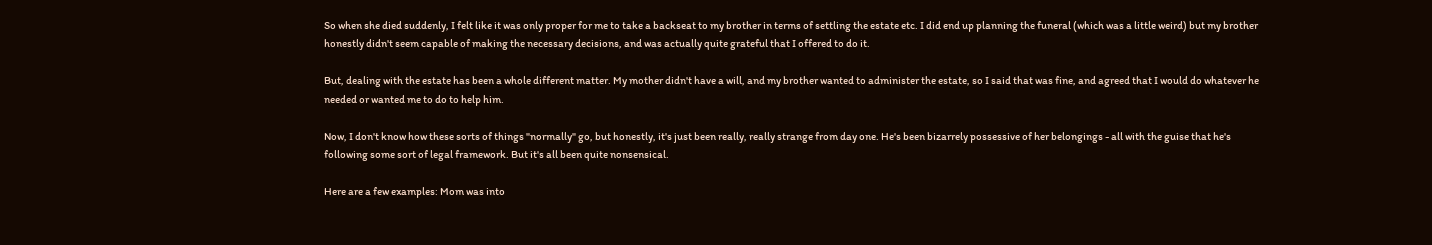So when she died suddenly, I felt like it was only proper for me to take a backseat to my brother in terms of settling the estate etc. I did end up planning the funeral (which was a little weird) but my brother honestly didn't seem capable of making the necessary decisions, and was actually quite grateful that I offered to do it.

But, dealing with the estate has been a whole different matter. My mother didn't have a will, and my brother wanted to administer the estate, so I said that was fine, and agreed that I would do whatever he needed or wanted me to do to help him.

Now, I don't know how these sorts of things "normally" go, but honestly, it's just been really, really strange from day one. He's been bizarrely possessive of her belongings - all with the guise that he's following some sort of legal framework. But it's all been quite nonsensical.

Here are a few examples: Mom was into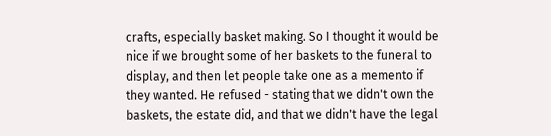crafts, especially basket making. So I thought it would be nice if we brought some of her baskets to the funeral to display, and then let people take one as a memento if they wanted. He refused - stating that we didn't own the baskets, the estate did, and that we didn't have the legal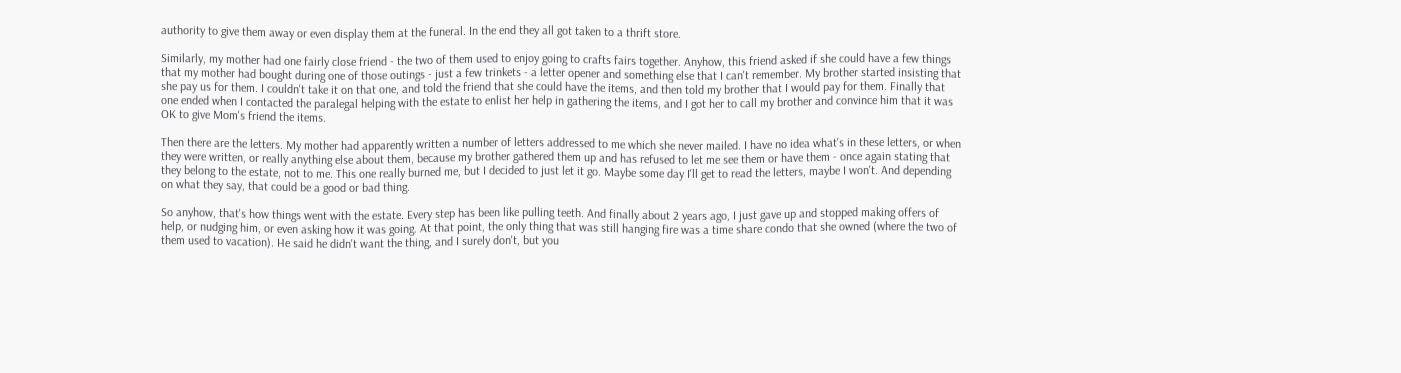authority to give them away or even display them at the funeral. In the end they all got taken to a thrift store.

Similarly, my mother had one fairly close friend - the two of them used to enjoy going to crafts fairs together. Anyhow, this friend asked if she could have a few things that my mother had bought during one of those outings - just a few trinkets - a letter opener and something else that I can't remember. My brother started insisting that she pay us for them. I couldn't take it on that one, and told the friend that she could have the items, and then told my brother that I would pay for them. Finally that one ended when I contacted the paralegal helping with the estate to enlist her help in gathering the items, and I got her to call my brother and convince him that it was OK to give Mom's friend the items.

Then there are the letters. My mother had apparently written a number of letters addressed to me which she never mailed. I have no idea what's in these letters, or when they were written, or really anything else about them, because my brother gathered them up and has refused to let me see them or have them - once again stating that they belong to the estate, not to me. This one really burned me, but I decided to just let it go. Maybe some day I'll get to read the letters, maybe I won't. And depending on what they say, that could be a good or bad thing.

So anyhow, that's how things went with the estate. Every step has been like pulling teeth. And finally about 2 years ago, I just gave up and stopped making offers of help, or nudging him, or even asking how it was going. At that point, the only thing that was still hanging fire was a time share condo that she owned (where the two of them used to vacation). He said he didn't want the thing, and I surely don't, but you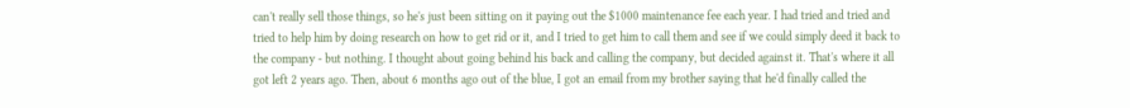can't really sell those things, so he's just been sitting on it paying out the $1000 maintenance fee each year. I had tried and tried and tried to help him by doing research on how to get rid or it, and I tried to get him to call them and see if we could simply deed it back to the company - but nothing. I thought about going behind his back and calling the company, but decided against it. That's where it all got left 2 years ago. Then, about 6 months ago out of the blue, I got an email from my brother saying that he'd finally called the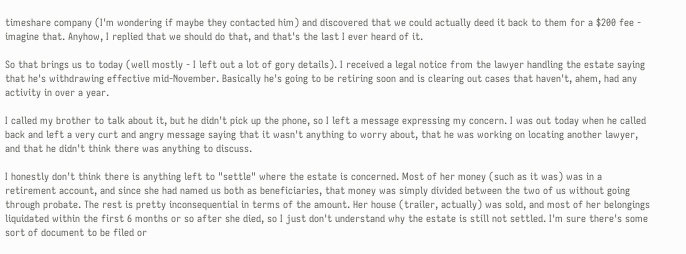timeshare company (I'm wondering if maybe they contacted him) and discovered that we could actually deed it back to them for a $200 fee - imagine that. Anyhow, I replied that we should do that, and that's the last I ever heard of it.

So that brings us to today (well mostly - I left out a lot of gory details). I received a legal notice from the lawyer handling the estate saying that he's withdrawing effective mid-November. Basically he's going to be retiring soon and is clearing out cases that haven't, ahem, had any activity in over a year.

I called my brother to talk about it, but he didn't pick up the phone, so I left a message expressing my concern. I was out today when he called back and left a very curt and angry message saying that it wasn't anything to worry about, that he was working on locating another lawyer, and that he didn't think there was anything to discuss.

I honestly don't think there is anything left to "settle" where the estate is concerned. Most of her money (such as it was) was in a retirement account, and since she had named us both as beneficiaries, that money was simply divided between the two of us without going through probate. The rest is pretty inconsequential in terms of the amount. Her house (trailer, actually) was sold, and most of her belongings liquidated within the first 6 months or so after she died, so I just don't understand why the estate is still not settled. I'm sure there's some sort of document to be filed or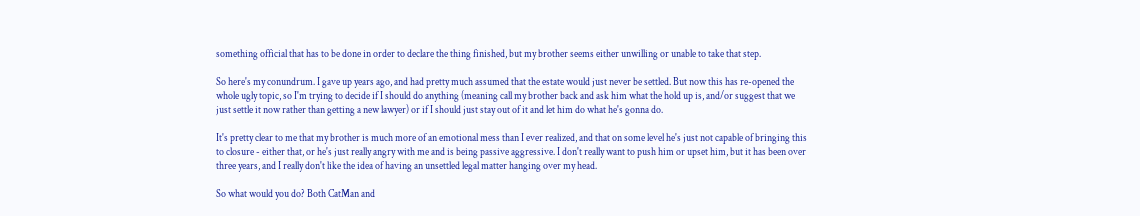something official that has to be done in order to declare the thing finished, but my brother seems either unwilling or unable to take that step.

So here's my conundrum. I gave up years ago, and had pretty much assumed that the estate would just never be settled. But now this has re-opened the whole ugly topic, so I'm trying to decide if I should do anything (meaning call my brother back and ask him what the hold up is, and/or suggest that we just settle it now rather than getting a new lawyer) or if I should just stay out of it and let him do what he's gonna do.

It's pretty clear to me that my brother is much more of an emotional mess than I ever realized, and that on some level he's just not capable of bringing this to closure - either that, or he's just really angry with me and is being passive aggressive. I don't really want to push him or upset him, but it has been over three years, and I really don't like the idea of having an unsettled legal matter hanging over my head.

So what would you do? Both CatMan and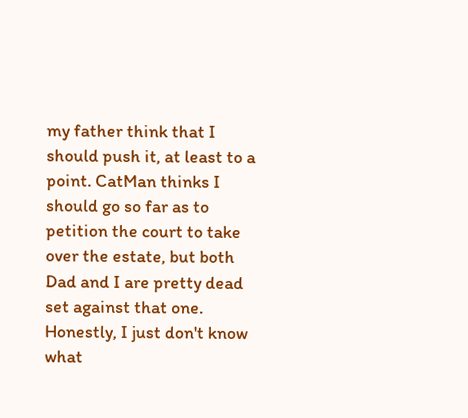my father think that I should push it, at least to a point. CatMan thinks I should go so far as to petition the court to take over the estate, but both Dad and I are pretty dead set against that one. Honestly, I just don't know what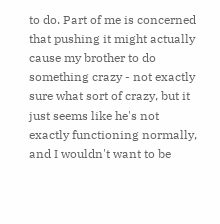to do. Part of me is concerned that pushing it might actually cause my brother to do something crazy - not exactly sure what sort of crazy, but it just seems like he's not exactly functioning normally, and I wouldn't want to be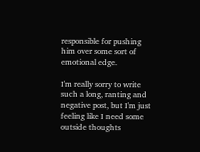responsible for pushing him over some sort of emotional edge.

I'm really sorry to write such a long, ranting and negative post, but I'm just feeling like I need some outside thoughts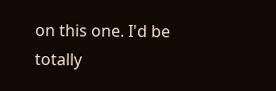on this one. I'd be totally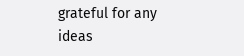grateful for any ideas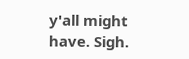y'all might have. Sigh.